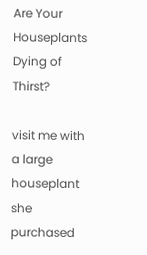Are Your Houseplants Dying of Thirst?

visit me with a large houseplant she purchased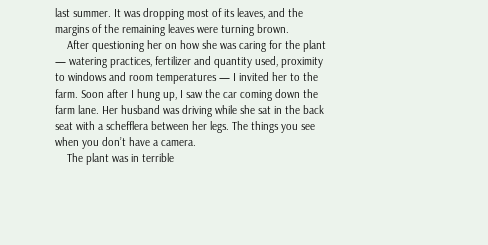last summer. It was dropping most of its leaves, and the margins of the remaining leaves were turning brown.
    After questioning her on how she was caring for the plant — watering practices, fertilizer and quantity used, proximity to windows and room temperatures — I invited her to the farm. Soon after I hung up, I saw the car coming down the farm lane. Her husband was driving while she sat in the back seat with a schefflera between her legs. The things you see when you don’t have a camera.
    The plant was in terrible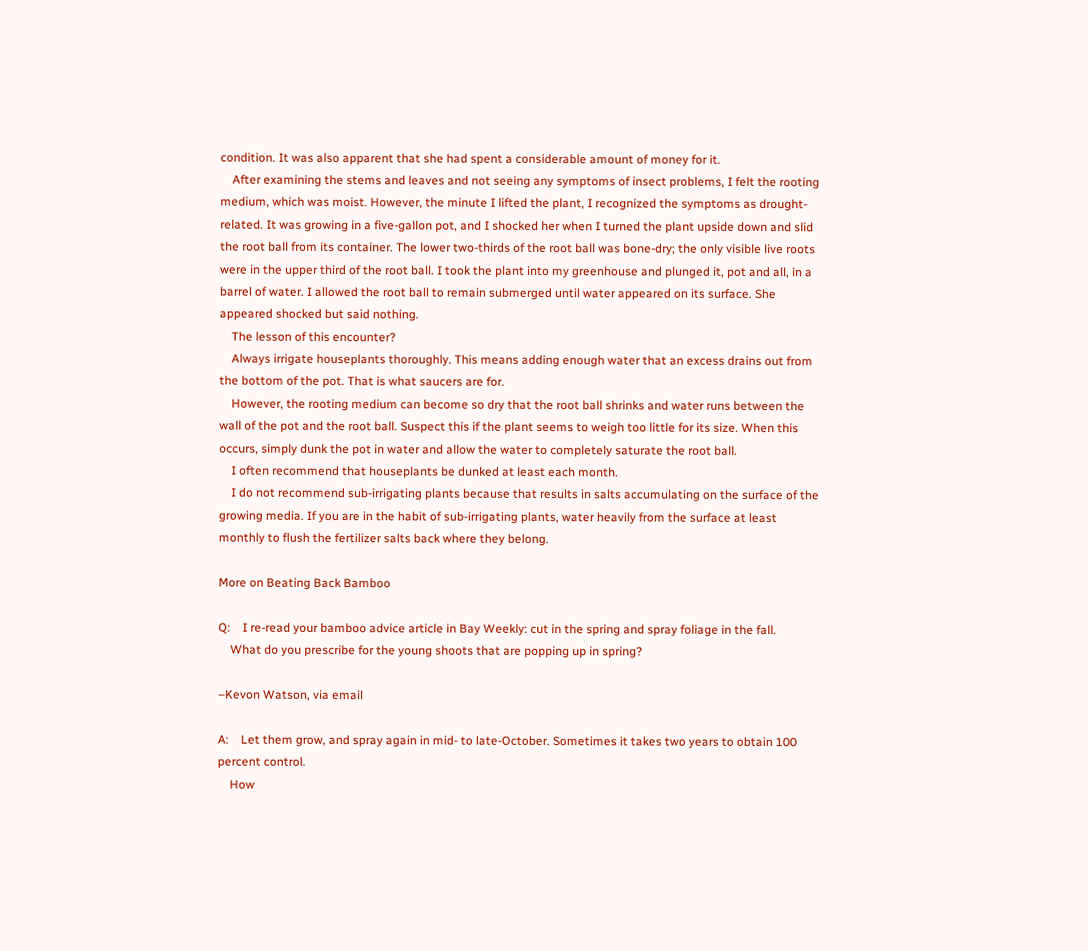condition. It was also apparent that she had spent a considerable amount of money for it.
    After examining the stems and leaves and not seeing any symptoms of insect problems, I felt the rooting medium, which was moist. However, the minute I lifted the plant, I recognized the symptoms as drought-related. It was growing in a five-gallon pot, and I shocked her when I turned the plant upside down and slid the root ball from its container. The lower two-thirds of the root ball was bone-dry; the only visible live roots were in the upper third of the root ball. I took the plant into my greenhouse and plunged it, pot and all, in a barrel of water. I allowed the root ball to remain submerged until water appeared on its surface. She appeared shocked but said nothing.
    The lesson of this encounter?
    Always irrigate houseplants thoroughly. This means adding enough water that an excess drains out from the bottom of the pot. That is what saucers are for.
    However, the rooting medium can become so dry that the root ball shrinks and water runs between the wall of the pot and the root ball. Suspect this if the plant seems to weigh too little for its size. When this occurs, simply dunk the pot in water and allow the water to completely saturate the root ball.
    I often recommend that houseplants be dunked at least each month.
    I do not recommend sub-irrigating plants because that results in salts accumulating on the surface of the growing media. If you are in the habit of sub-irrigating plants, water heavily from the surface at least monthly to flush the fertilizer salts back where they belong.

More on Beating Back Bamboo

Q:    I re-read your bamboo advice article in Bay Weekly: cut in the spring and spray foliage in the fall.
    What do you prescribe for the young shoots that are popping up in spring?

–Kevon Watson, via email

A:    Let them grow, and spray again in mid- to late-October. Sometimes it takes two years to obtain 100 percent control.
    How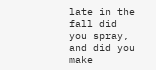late in the fall did you spray, and did you make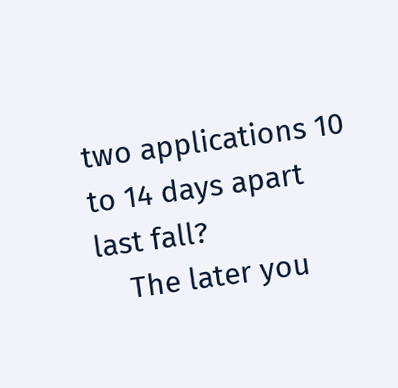two applications 10 to 14 days apart last fall?
    The later you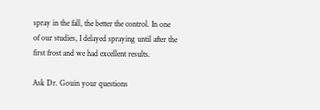spray in the fall, the better the control. In one of our studies, I delayed spraying until after the first frost and we had excellent results.

Ask Dr. Gouin your questions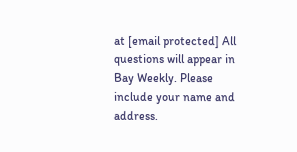at [email protected] All questions will appear in Bay Weekly. Please include your name and address.